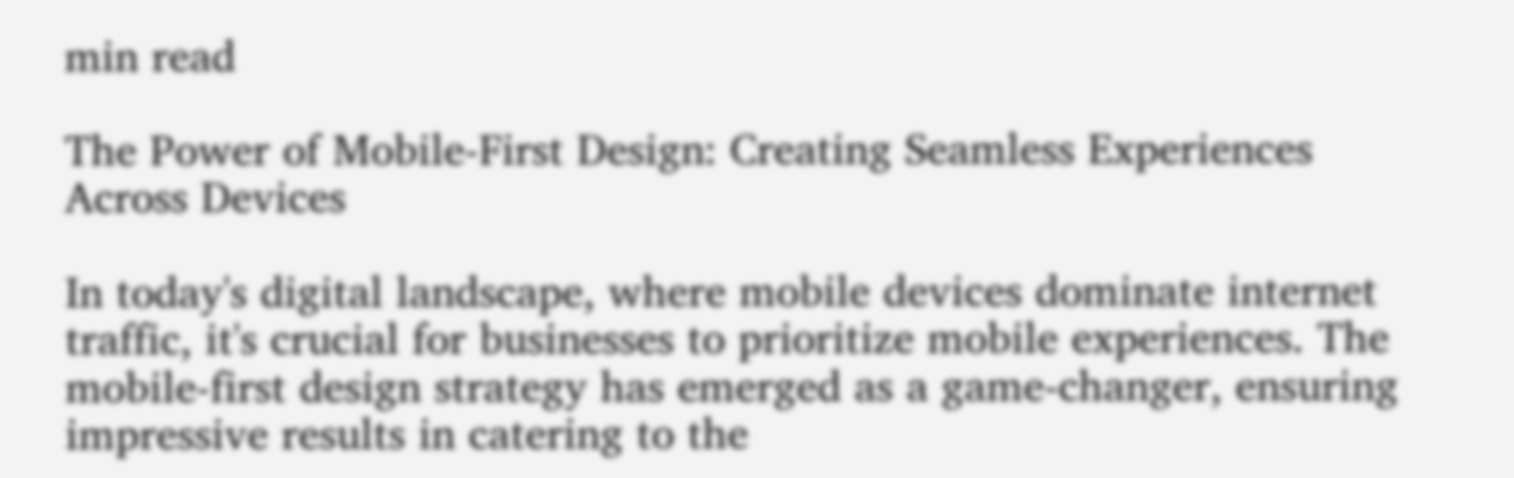min read

The Power of Mobile-First Design: Creating Seamless Experiences Across Devices

In today's digital landscape, where mobile devices dominate internet traffic, it's crucial for businesses to prioritize mobile experiences. The mobile-first design strategy has emerged as a game-changer, ensuring impressive results in catering to the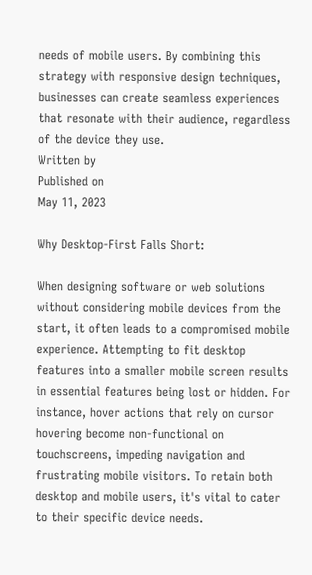needs of mobile users. By combining this strategy with responsive design techniques, businesses can create seamless experiences that resonate with their audience, regardless of the device they use.
Written by
Published on
May 11, 2023

Why Desktop-First Falls Short:

When designing software or web solutions without considering mobile devices from the start, it often leads to a compromised mobile experience. Attempting to fit desktop features into a smaller mobile screen results in essential features being lost or hidden. For instance, hover actions that rely on cursor hovering become non-functional on touchscreens, impeding navigation and frustrating mobile visitors. To retain both desktop and mobile users, it's vital to cater to their specific device needs.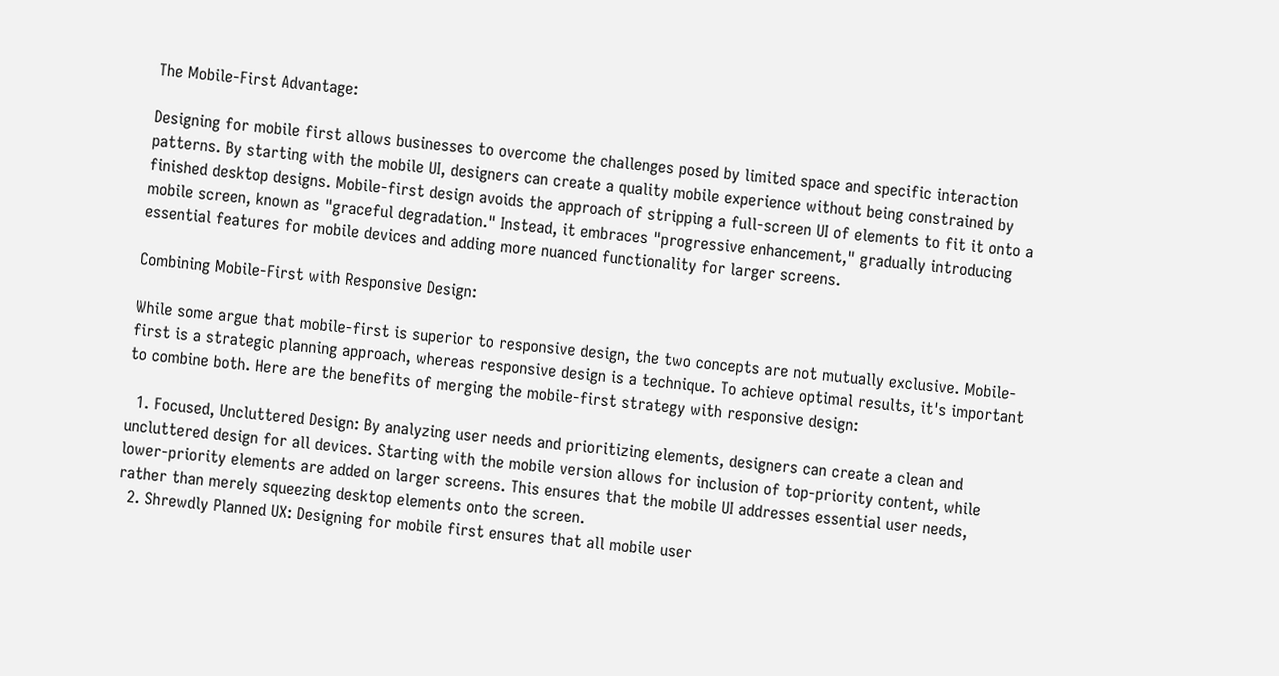The Mobile-First Advantage:

Designing for mobile first allows businesses to overcome the challenges posed by limited space and specific interaction patterns. By starting with the mobile UI, designers can create a quality mobile experience without being constrained by finished desktop designs. Mobile-first design avoids the approach of stripping a full-screen UI of elements to fit it onto a mobile screen, known as "graceful degradation." Instead, it embraces "progressive enhancement," gradually introducing essential features for mobile devices and adding more nuanced functionality for larger screens.

Combining Mobile-First with Responsive Design:

While some argue that mobile-first is superior to responsive design, the two concepts are not mutually exclusive. Mobile-first is a strategic planning approach, whereas responsive design is a technique. To achieve optimal results, it's important to combine both. Here are the benefits of merging the mobile-first strategy with responsive design:

  1. Focused, Uncluttered Design: By analyzing user needs and prioritizing elements, designers can create a clean and uncluttered design for all devices. Starting with the mobile version allows for inclusion of top-priority content, while lower-priority elements are added on larger screens. This ensures that the mobile UI addresses essential user needs, rather than merely squeezing desktop elements onto the screen.
  2. Shrewdly Planned UX: Designing for mobile first ensures that all mobile user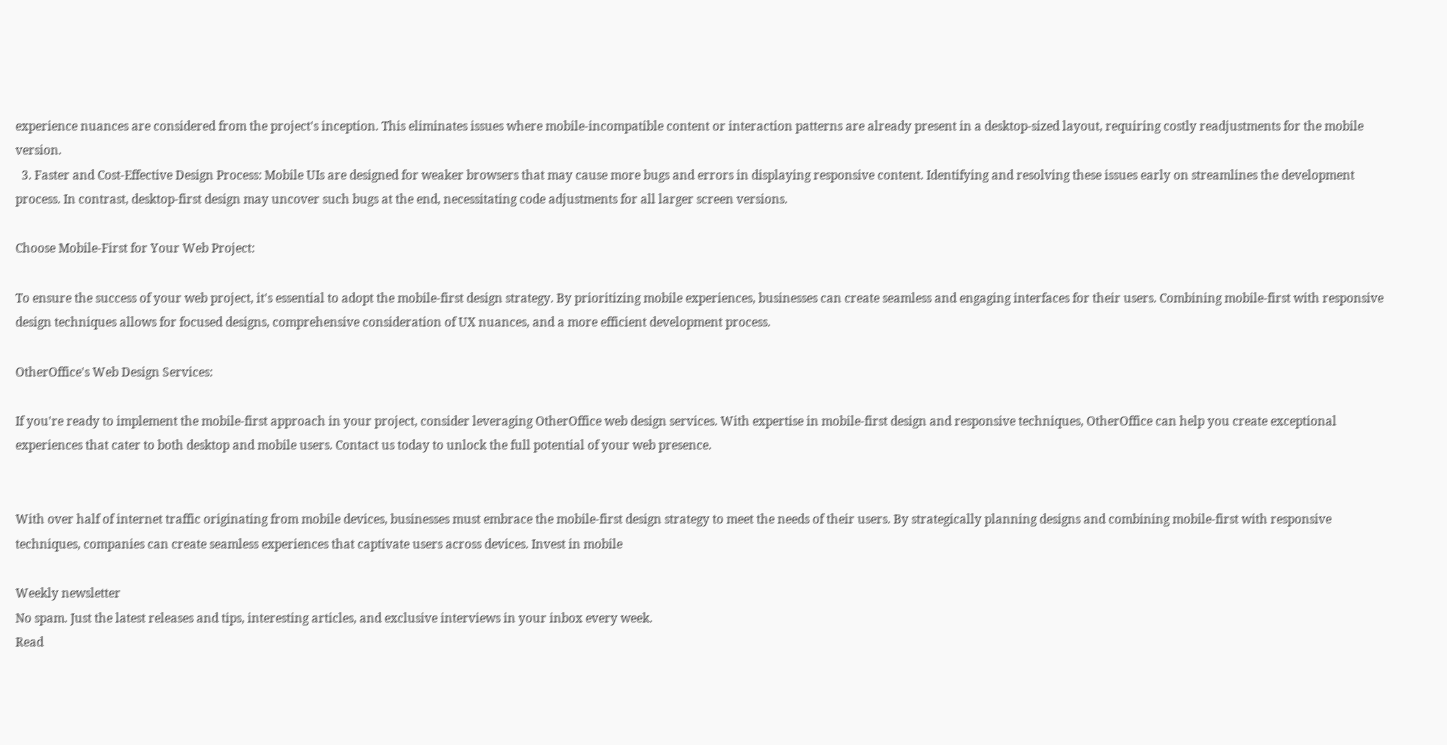experience nuances are considered from the project's inception. This eliminates issues where mobile-incompatible content or interaction patterns are already present in a desktop-sized layout, requiring costly readjustments for the mobile version.
  3. Faster and Cost-Effective Design Process: Mobile UIs are designed for weaker browsers that may cause more bugs and errors in displaying responsive content. Identifying and resolving these issues early on streamlines the development process. In contrast, desktop-first design may uncover such bugs at the end, necessitating code adjustments for all larger screen versions.

Choose Mobile-First for Your Web Project:

To ensure the success of your web project, it's essential to adopt the mobile-first design strategy. By prioritizing mobile experiences, businesses can create seamless and engaging interfaces for their users. Combining mobile-first with responsive design techniques allows for focused designs, comprehensive consideration of UX nuances, and a more efficient development process.

OtherOffice's Web Design Services:

If you're ready to implement the mobile-first approach in your project, consider leveraging OtherOffice web design services. With expertise in mobile-first design and responsive techniques, OtherOffice can help you create exceptional experiences that cater to both desktop and mobile users. Contact us today to unlock the full potential of your web presence.


With over half of internet traffic originating from mobile devices, businesses must embrace the mobile-first design strategy to meet the needs of their users. By strategically planning designs and combining mobile-first with responsive techniques, companies can create seamless experiences that captivate users across devices. Invest in mobile

Weekly newsletter
No spam. Just the latest releases and tips, interesting articles, and exclusive interviews in your inbox every week.
Read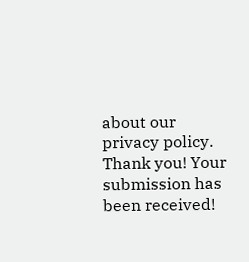about our privacy policy.
Thank you! Your submission has been received!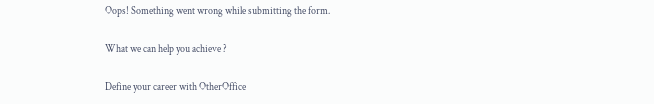Oops! Something went wrong while submitting the form.

What we can help you achieve ?

Define your career with OtherOffice